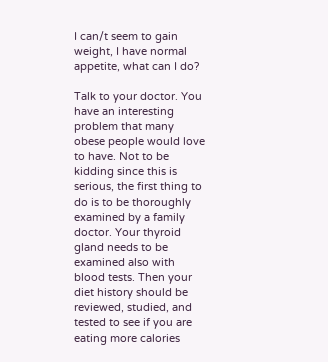I can/t seem to gain weight, I have normal appetite, what can I do?

Talk to your doctor. You have an interesting problem that many obese people would love to have. Not to be kidding since this is serious, the first thing to do is to be thoroughly examined by a family doctor. Your thyroid gland needs to be examined also with blood tests. Then your diet history should be reviewed, studied, and tested to see if you are eating more calories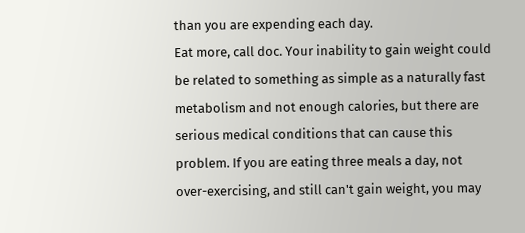than you are expending each day.
Eat more, call doc. Your inability to gain weight could be related to something as simple as a naturally fast metabolism and not enough calories, but there are serious medical conditions that can cause this problem. If you are eating three meals a day, not over-exercising, and still can't gain weight, you may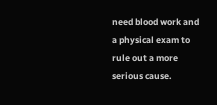need blood work and a physical exam to rule out a more serious cause.